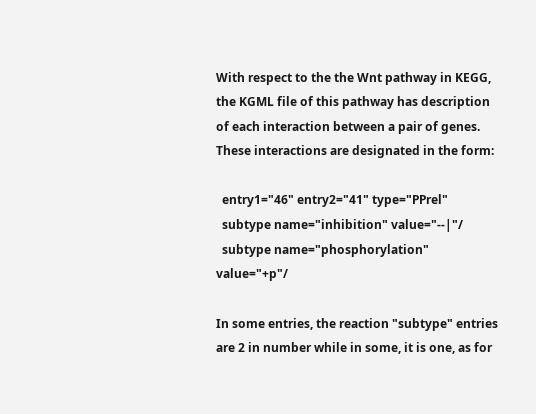With respect to the the Wnt pathway in KEGG, the KGML file of this pathway has description of each interaction between a pair of genes. These interactions are designated in the form:

  entry1="46" entry2="41" type="PPrel"
  subtype name="inhibition" value="--|"/
  subtype name="phosphorylation" value="+p"/

In some entries, the reaction "subtype" entries are 2 in number while in some, it is one, as for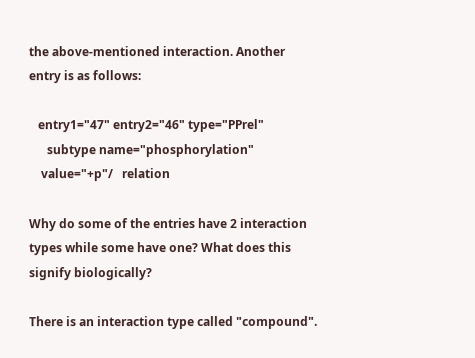the above-mentioned interaction. Another entry is as follows:

   entry1="47" entry2="46" type="PPrel"
      subtype name="phosphorylation"
    value="+p"/   relation

Why do some of the entries have 2 interaction types while some have one? What does this signify biologically?

There is an interaction type called "compound".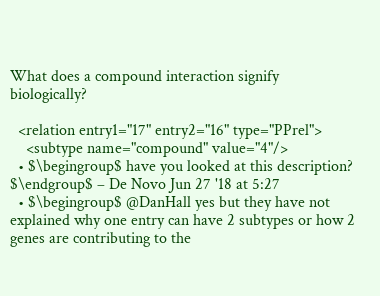What does a compound interaction signify biologically?

  <relation entry1="17" entry2="16" type="PPrel">
    <subtype name="compound" value="4"/>
  • $\begingroup$ have you looked at this description? $\endgroup$ – De Novo Jun 27 '18 at 5:27
  • $\begingroup$ @DanHall yes but they have not explained why one entry can have 2 subtypes or how 2 genes are contributing to the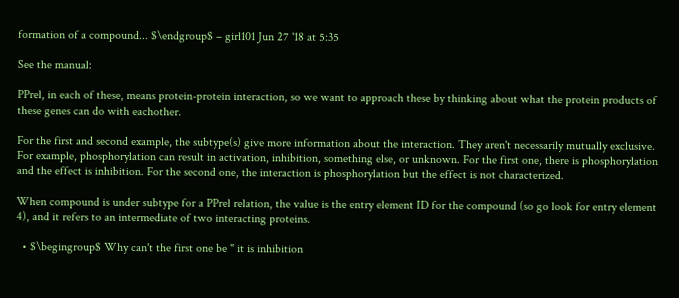formation of a compound... $\endgroup$ – girl101 Jun 27 '18 at 5:35

See the manual:

PPrel, in each of these, means protein-protein interaction, so we want to approach these by thinking about what the protein products of these genes can do with eachother.

For the first and second example, the subtype(s) give more information about the interaction. They aren't necessarily mutually exclusive. For example, phosphorylation can result in activation, inhibition, something else, or unknown. For the first one, there is phosphorylation and the effect is inhibition. For the second one, the interaction is phosphorylation but the effect is not characterized.

When compound is under subtype for a PPrel relation, the value is the entry element ID for the compound (so go look for entry element 4), and it refers to an intermediate of two interacting proteins.

  • $\begingroup$ Why can't the first one be " it is inhibition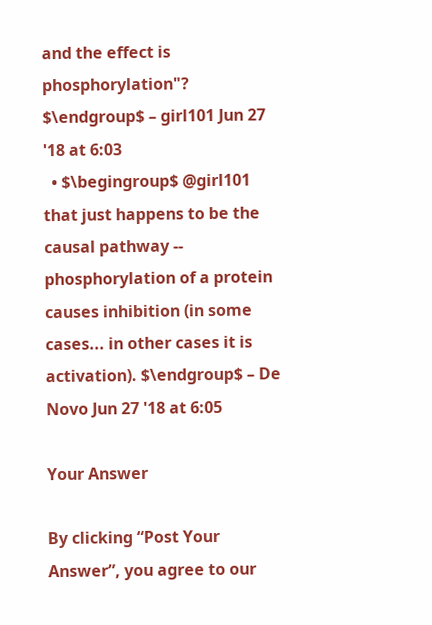and the effect is phosphorylation"? $\endgroup$ – girl101 Jun 27 '18 at 6:03
  • $\begingroup$ @girl101 that just happens to be the causal pathway -- phosphorylation of a protein causes inhibition (in some cases... in other cases it is activation). $\endgroup$ – De Novo Jun 27 '18 at 6:05

Your Answer

By clicking “Post Your Answer”, you agree to our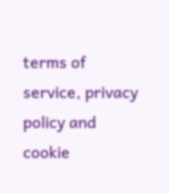terms of service, privacy policy and cookie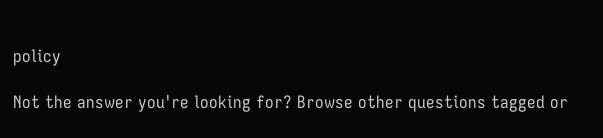policy

Not the answer you're looking for? Browse other questions tagged or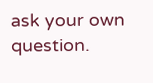ask your own question.